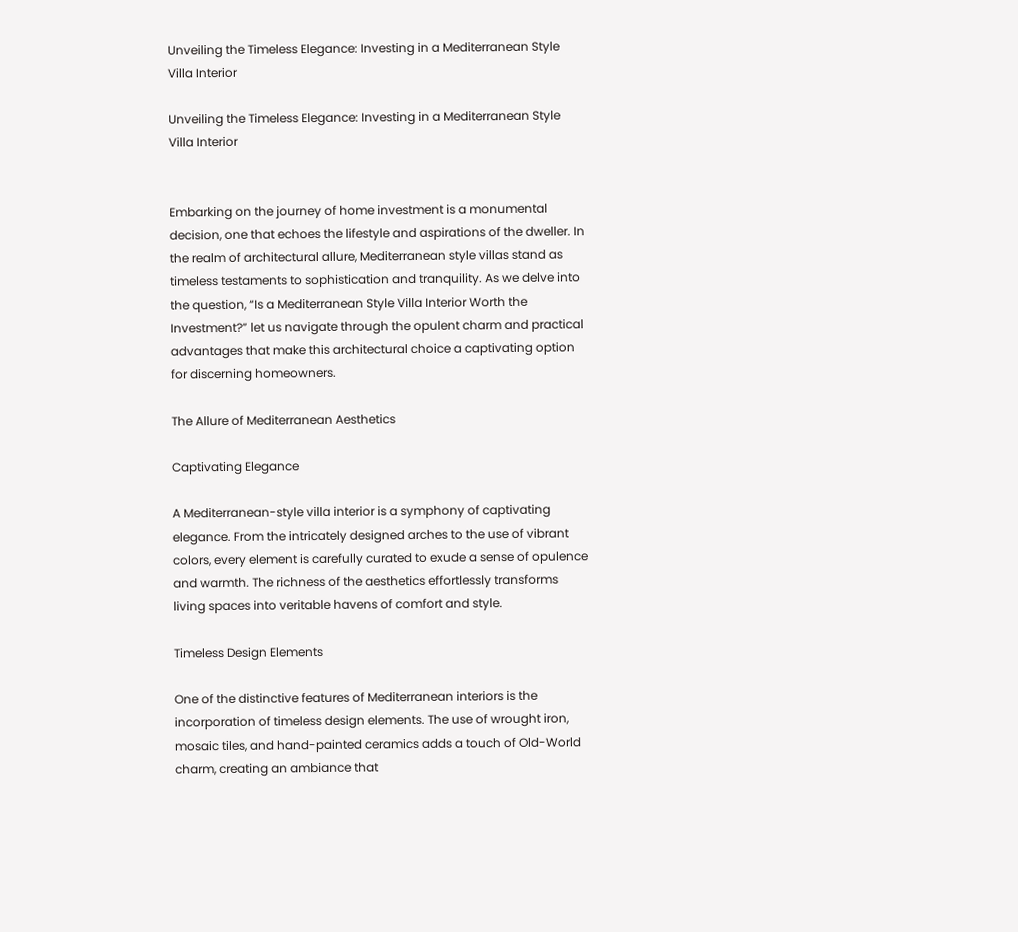Unveiling the Timeless Elegance: Investing in a Mediterranean Style Villa Interior

Unveiling the Timeless Elegance: Investing in a Mediterranean Style Villa Interior


Embarking on the journey of home investment is a monumental decision, one that echoes the lifestyle and aspirations of the dweller. In the realm of architectural allure, Mediterranean style villas stand as timeless testaments to sophistication and tranquility. As we delve into the question, “Is a Mediterranean Style Villa Interior Worth the Investment?” let us navigate through the opulent charm and practical advantages that make this architectural choice a captivating option for discerning homeowners.

The Allure of Mediterranean Aesthetics

Captivating Elegance

A Mediterranean-style villa interior is a symphony of captivating elegance. From the intricately designed arches to the use of vibrant colors, every element is carefully curated to exude a sense of opulence and warmth. The richness of the aesthetics effortlessly transforms living spaces into veritable havens of comfort and style.

Timeless Design Elements

One of the distinctive features of Mediterranean interiors is the incorporation of timeless design elements. The use of wrought iron, mosaic tiles, and hand-painted ceramics adds a touch of Old-World charm, creating an ambiance that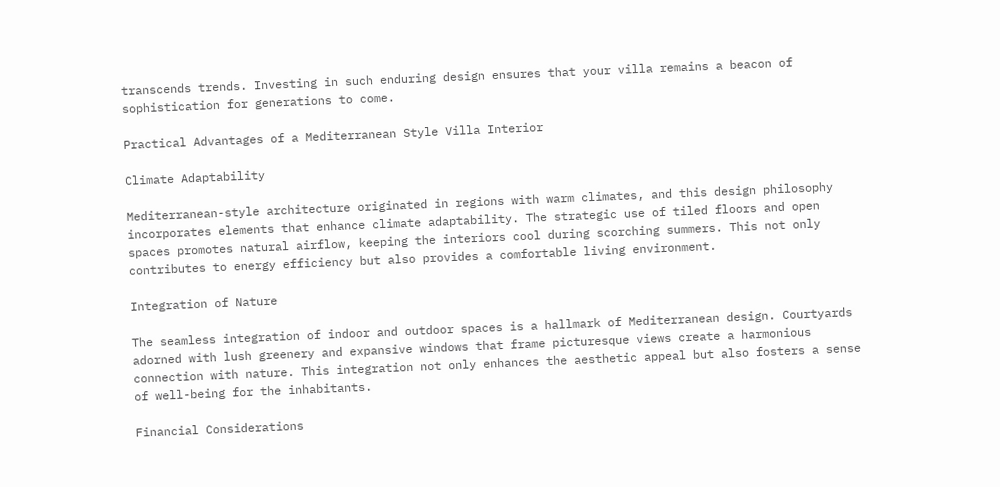transcends trends. Investing in such enduring design ensures that your villa remains a beacon of sophistication for generations to come.

Practical Advantages of a Mediterranean Style Villa Interior

Climate Adaptability

Mediterranean-style architecture originated in regions with warm climates, and this design philosophy incorporates elements that enhance climate adaptability. The strategic use of tiled floors and open spaces promotes natural airflow, keeping the interiors cool during scorching summers. This not only contributes to energy efficiency but also provides a comfortable living environment.

Integration of Nature

The seamless integration of indoor and outdoor spaces is a hallmark of Mediterranean design. Courtyards adorned with lush greenery and expansive windows that frame picturesque views create a harmonious connection with nature. This integration not only enhances the aesthetic appeal but also fosters a sense of well-being for the inhabitants.

Financial Considerations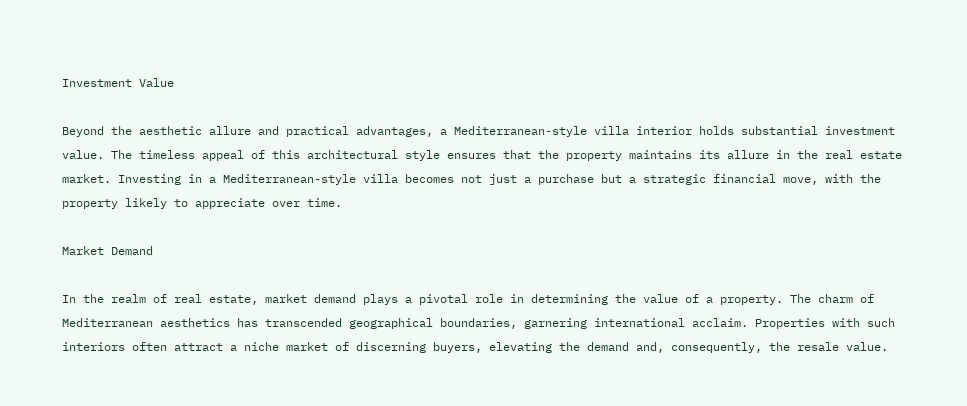Investment Value

Beyond the aesthetic allure and practical advantages, a Mediterranean-style villa interior holds substantial investment value. The timeless appeal of this architectural style ensures that the property maintains its allure in the real estate market. Investing in a Mediterranean-style villa becomes not just a purchase but a strategic financial move, with the property likely to appreciate over time.

Market Demand

In the realm of real estate, market demand plays a pivotal role in determining the value of a property. The charm of Mediterranean aesthetics has transcended geographical boundaries, garnering international acclaim. Properties with such interiors often attract a niche market of discerning buyers, elevating the demand and, consequently, the resale value.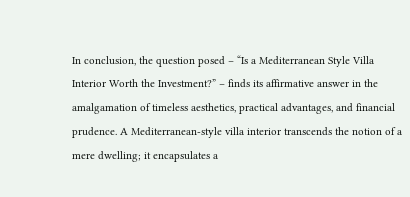In conclusion, the question posed – “Is a Mediterranean Style Villa Interior Worth the Investment?” – finds its affirmative answer in the amalgamation of timeless aesthetics, practical advantages, and financial prudence. A Mediterranean-style villa interior transcends the notion of a mere dwelling; it encapsulates a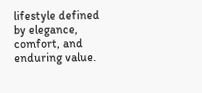lifestyle defined by elegance, comfort, and enduring value.